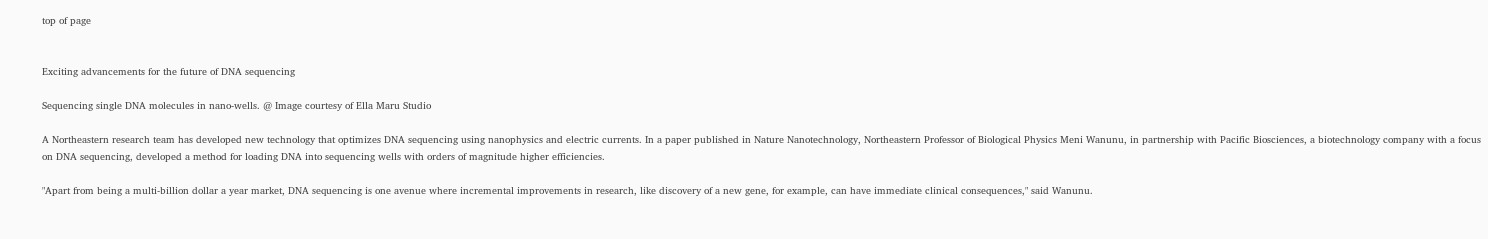top of page


Exciting advancements for the future of DNA sequencing

Sequencing single DNA molecules in nano-wells. @ Image courtesy of Ella Maru Studio

A Northeastern research team has developed new technology that optimizes DNA sequencing using nanophysics and electric currents. In a paper published in Nature Nanotechnology, Northeastern Professor of Biological Physics Meni Wanunu, in partnership with Pacific Biosciences, a biotechnology company with a focus on DNA sequencing, developed a method for loading DNA into sequencing wells with orders of magnitude higher efficiencies.

"Apart from being a multi-billion dollar a year market, DNA sequencing is one avenue where incremental improvements in research, like discovery of a new gene, for example, can have immediate clinical consequences," said Wanunu.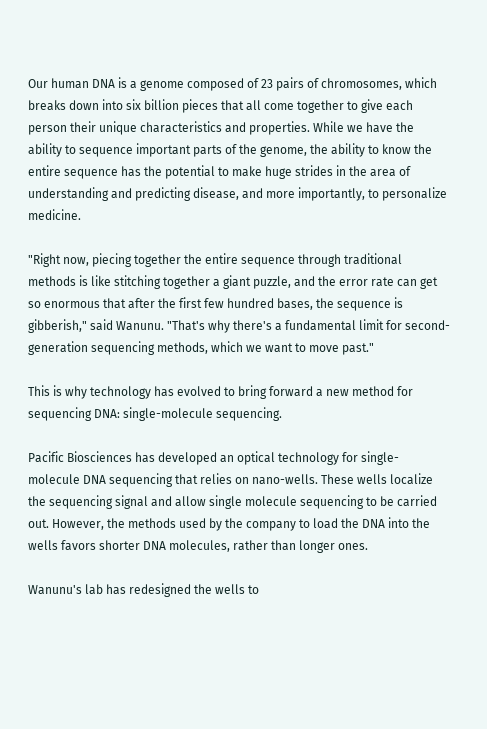Our human DNA is a genome composed of 23 pairs of chromosomes, which breaks down into six billion pieces that all come together to give each person their unique characteristics and properties. While we have the ability to sequence important parts of the genome, the ability to know the entire sequence has the potential to make huge strides in the area of understanding and predicting disease, and more importantly, to personalize medicine.

"Right now, piecing together the entire sequence through traditional methods is like stitching together a giant puzzle, and the error rate can get so enormous that after the first few hundred bases, the sequence is gibberish," said Wanunu. "That's why there's a fundamental limit for second-generation sequencing methods, which we want to move past."

This is why technology has evolved to bring forward a new method for sequencing DNA: single-molecule sequencing.

Pacific Biosciences has developed an optical technology for single-molecule DNA sequencing that relies on nano-wells. These wells localize the sequencing signal and allow single molecule sequencing to be carried out. However, the methods used by the company to load the DNA into the wells favors shorter DNA molecules, rather than longer ones.

Wanunu's lab has redesigned the wells to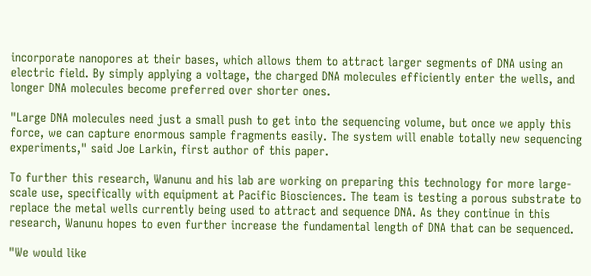incorporate nanopores at their bases, which allows them to attract larger segments of DNA using an electric field. By simply applying a voltage, the charged DNA molecules efficiently enter the wells, and longer DNA molecules become preferred over shorter ones.

"Large DNA molecules need just a small push to get into the sequencing volume, but once we apply this force, we can capture enormous sample fragments easily. The system will enable totally new sequencing experiments," said Joe Larkin, first author of this paper.

To further this research, Wanunu and his lab are working on preparing this technology for more large-scale use, specifically with equipment at Pacific Biosciences. The team is testing a porous substrate to replace the metal wells currently being used to attract and sequence DNA. As they continue in this research, Wanunu hopes to even further increase the fundamental length of DNA that can be sequenced.

"We would like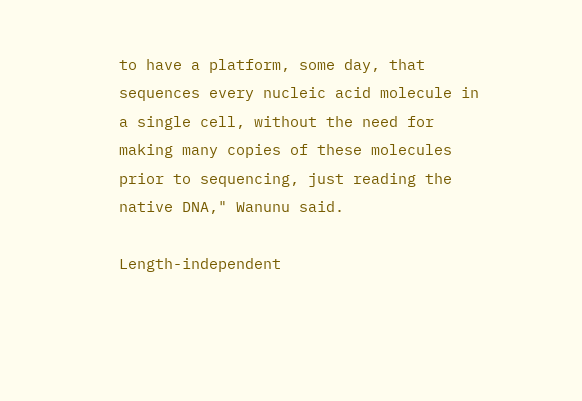to have a platform, some day, that sequences every nucleic acid molecule in a single cell, without the need for making many copies of these molecules prior to sequencing, just reading the native DNA," Wanunu said.

Length-independent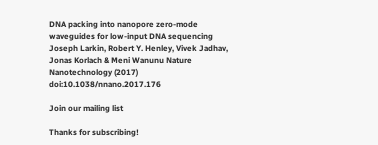DNA packing into nanopore zero-mode waveguides for low-input DNA sequencing Joseph Larkin, Robert Y. Henley, Vivek Jadhav, Jonas Korlach & Meni Wanunu Nature Nanotechnology (2017) doi:10.1038/nnano.2017.176

Join our mailing list

Thanks for subscribing!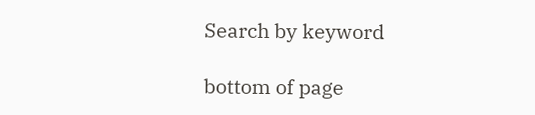Search by keyword

bottom of page